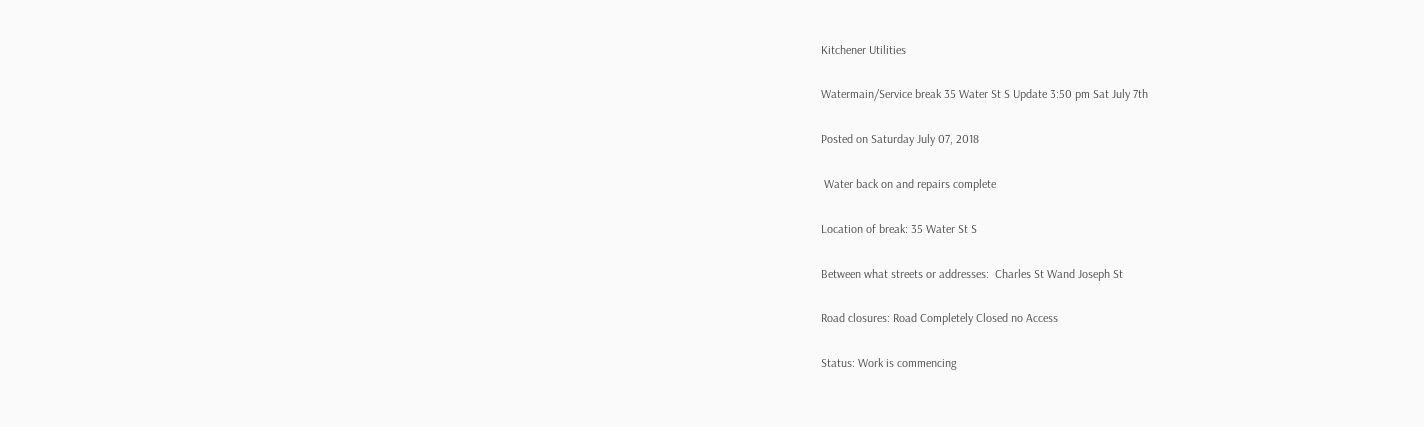Kitchener Utilities

Watermain/Service break 35 Water St S Update 3:50 pm Sat July 7th

Posted on Saturday July 07, 2018

 Water back on and repairs complete

Location of break: 35 Water St S

Between what streets or addresses:  Charles St Wand Joseph St

Road closures: Road Completely Closed no Access

Status: Work is commencing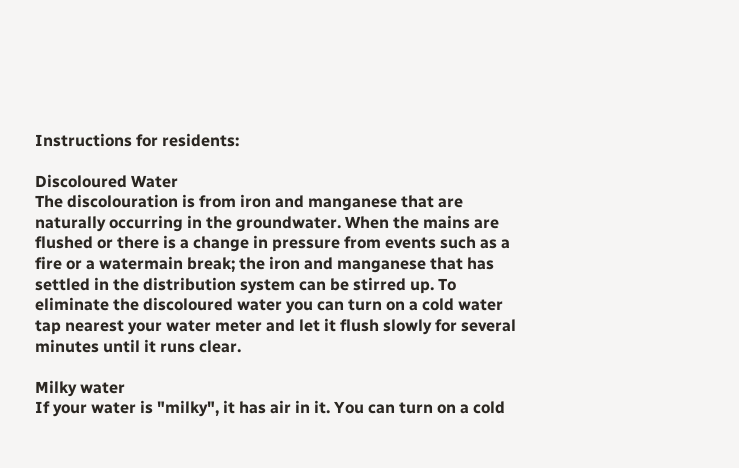Instructions for residents:

Discoloured Water
The discolouration is from iron and manganese that are naturally occurring in the groundwater. When the mains are flushed or there is a change in pressure from events such as a fire or a watermain break; the iron and manganese that has settled in the distribution system can be stirred up. To eliminate the discoloured water you can turn on a cold water tap nearest your water meter and let it flush slowly for several minutes until it runs clear.

Milky water
If your water is "milky", it has air in it. You can turn on a cold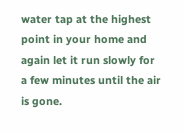water tap at the highest point in your home and again let it run slowly for a few minutes until the air is gone.